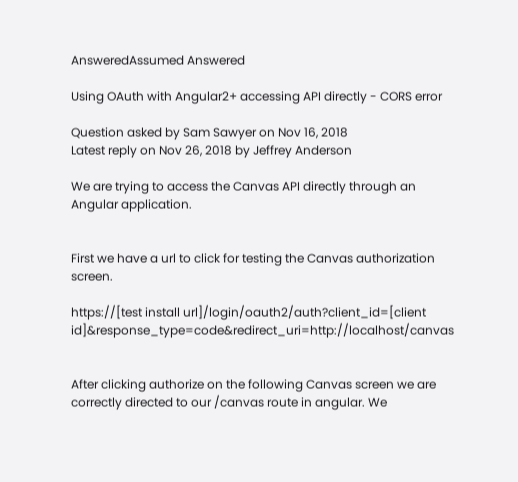AnsweredAssumed Answered

Using OAuth with Angular2+ accessing API directly - CORS error

Question asked by Sam Sawyer on Nov 16, 2018
Latest reply on Nov 26, 2018 by Jeffrey Anderson

We are trying to access the Canvas API directly through an Angular application.


First we have a url to click for testing the Canvas authorization screen.

https://[test install url]/login/oauth2/auth?client_id=[client id]&response_type=code&redirect_uri=http://localhost/canvas


After clicking authorize on the following Canvas screen we are correctly directed to our /canvas route in angular. We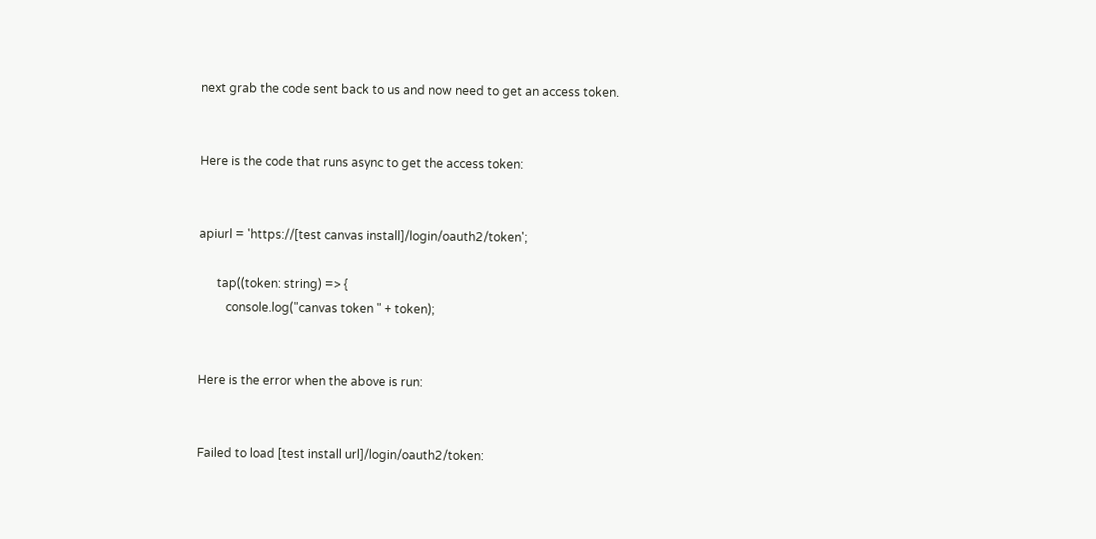next grab the code sent back to us and now need to get an access token.


Here is the code that runs async to get the access token:


apiurl = 'https://[test canvas install]/login/oauth2/token';

      tap((token: string) => {
         console.log("canvas token " + token);


Here is the error when the above is run:


Failed to load [test install url]/login/oauth2/token: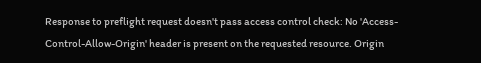Response to preflight request doesn't pass access control check: No 'Access-Control-Allow-Origin' header is present on the requested resource. Origin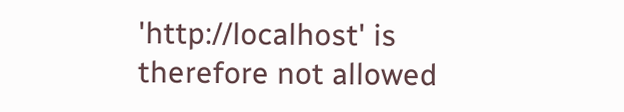'http://localhost' is therefore not allowed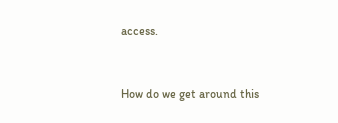access.


How do we get around this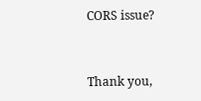CORS issue?


Thank you,